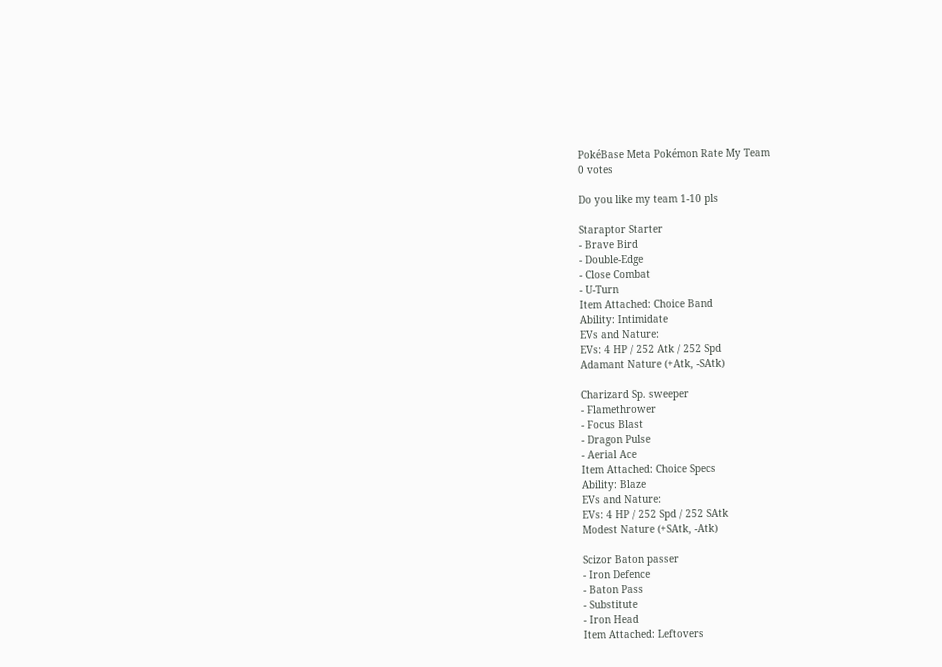PokéBase Meta Pokémon Rate My Team
0 votes

Do you like my team 1-10 pls

Staraptor Starter
- Brave Bird
- Double-Edge
- Close Combat
- U-Turn
Item Attached: Choice Band
Ability: Intimidate
EVs and Nature:
EVs: 4 HP / 252 Atk / 252 Spd
Adamant Nature (+Atk, -SAtk)

Charizard Sp. sweeper
- Flamethrower
- Focus Blast
- Dragon Pulse
- Aerial Ace
Item Attached: Choice Specs
Ability: Blaze
EVs and Nature:
EVs: 4 HP / 252 Spd / 252 SAtk
Modest Nature (+SAtk, -Atk)

Scizor Baton passer
- Iron Defence
- Baton Pass
- Substitute
- Iron Head
Item Attached: Leftovers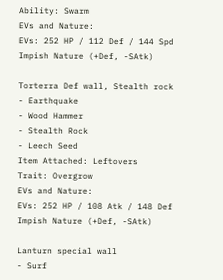Ability: Swarm
EVs and Nature:
EVs: 252 HP / 112 Def / 144 Spd
Impish Nature (+Def, -SAtk)

Torterra Def wall, Stealth rock
- Earthquake
- Wood Hammer
- Stealth Rock
- Leech Seed
Item Attached: Leftovers
Trait: Overgrow
EVs and Nature:
EVs: 252 HP / 108 Atk / 148 Def
Impish Nature (+Def, -SAtk)

Lanturn special wall
- Surf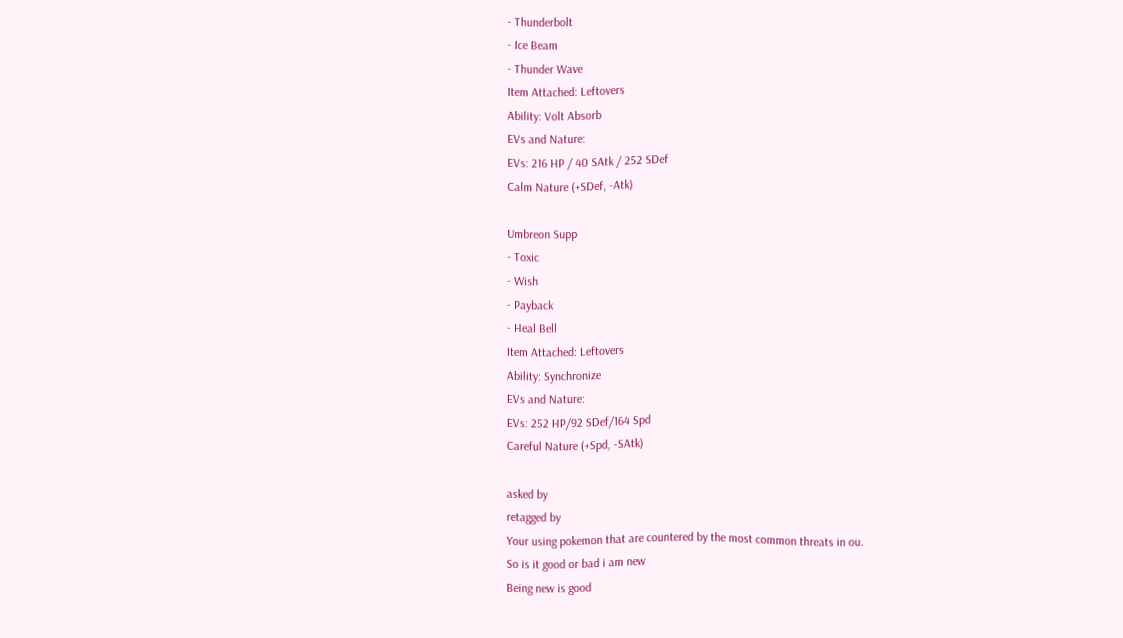- Thunderbolt
- Ice Beam
- Thunder Wave
Item Attached: Leftovers
Ability: Volt Absorb
EVs and Nature:
EVs: 216 HP / 40 SAtk / 252 SDef
Calm Nature (+SDef, -Atk)

Umbreon Supp
- Toxic
- Wish
- Payback
- Heal Bell
Item Attached: Leftovers
Ability: Synchronize
EVs and Nature:
EVs: 252 HP/92 SDef/164 Spd
Careful Nature (+Spd, -SAtk)

asked by
retagged by
Your using pokemon that are countered by the most common threats in ou.
So is it good or bad i am new
Being new is good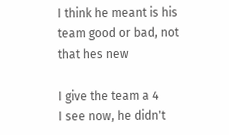I think he meant is his team good or bad, not that hes new

I give the team a 4
I see now, he didn't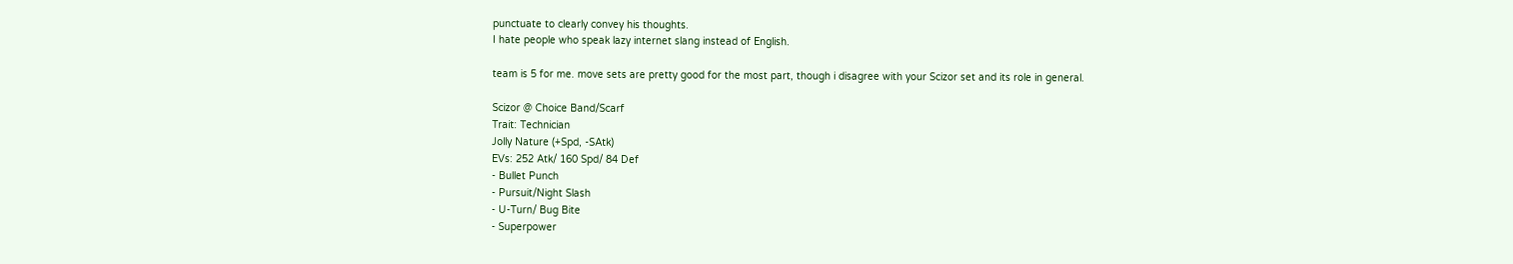punctuate to clearly convey his thoughts.
I hate people who speak lazy internet slang instead of English.

team is 5 for me. move sets are pretty good for the most part, though i disagree with your Scizor set and its role in general.

Scizor @ Choice Band/Scarf
Trait: Technician
Jolly Nature (+Spd, -SAtk)
EVs: 252 Atk/ 160 Spd/ 84 Def
- Bullet Punch
- Pursuit/Night Slash
- U-Turn/ Bug Bite
- Superpower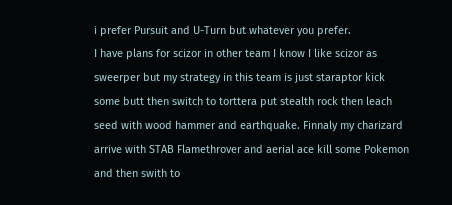i prefer Pursuit and U-Turn but whatever you prefer.
I have plans for scizor in other team I know I like scizor as sweerper but my strategy in this team is just staraptor kick some butt then switch to torttera put stealth rock then leach seed with wood hammer and earthquake. Finnaly my charizard arrive with STAB Flamethrover and aerial ace kill some Pokemon and then swith to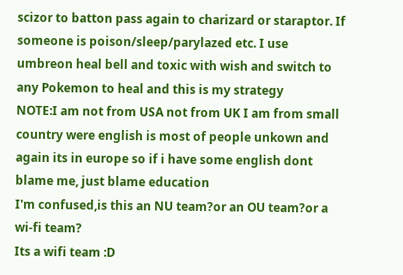scizor to batton pass again to charizard or staraptor. If someone is poison/sleep/parylazed etc. I use umbreon heal bell and toxic with wish and switch to any Pokemon to heal and this is my strategy
NOTE:I am not from USA not from UK I am from small country were english is most of people unkown and again its in europe so if i have some english dont blame me, just blame education
I'm confused,is this an NU team?or an OU team?or a  wi-fi team?
Its a wifi team :D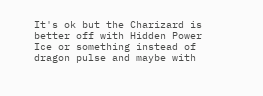It's ok but the Charizard is better off with Hidden Power Ice or something instead of dragon pulse and maybe with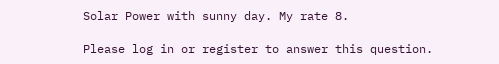Solar Power with sunny day. My rate 8.

Please log in or register to answer this question.